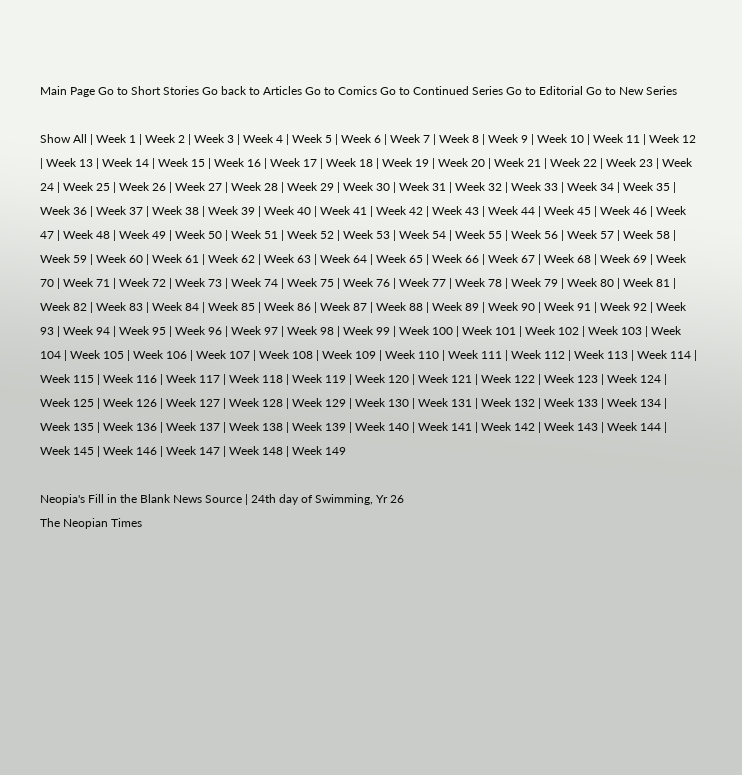Main Page Go to Short Stories Go back to Articles Go to Comics Go to Continued Series Go to Editorial Go to New Series

Show All | Week 1 | Week 2 | Week 3 | Week 4 | Week 5 | Week 6 | Week 7 | Week 8 | Week 9 | Week 10 | Week 11 | Week 12 | Week 13 | Week 14 | Week 15 | Week 16 | Week 17 | Week 18 | Week 19 | Week 20 | Week 21 | Week 22 | Week 23 | Week 24 | Week 25 | Week 26 | Week 27 | Week 28 | Week 29 | Week 30 | Week 31 | Week 32 | Week 33 | Week 34 | Week 35 | Week 36 | Week 37 | Week 38 | Week 39 | Week 40 | Week 41 | Week 42 | Week 43 | Week 44 | Week 45 | Week 46 | Week 47 | Week 48 | Week 49 | Week 50 | Week 51 | Week 52 | Week 53 | Week 54 | Week 55 | Week 56 | Week 57 | Week 58 | Week 59 | Week 60 | Week 61 | Week 62 | Week 63 | Week 64 | Week 65 | Week 66 | Week 67 | Week 68 | Week 69 | Week 70 | Week 71 | Week 72 | Week 73 | Week 74 | Week 75 | Week 76 | Week 77 | Week 78 | Week 79 | Week 80 | Week 81 | Week 82 | Week 83 | Week 84 | Week 85 | Week 86 | Week 87 | Week 88 | Week 89 | Week 90 | Week 91 | Week 92 | Week 93 | Week 94 | Week 95 | Week 96 | Week 97 | Week 98 | Week 99 | Week 100 | Week 101 | Week 102 | Week 103 | Week 104 | Week 105 | Week 106 | Week 107 | Week 108 | Week 109 | Week 110 | Week 111 | Week 112 | Week 113 | Week 114 | Week 115 | Week 116 | Week 117 | Week 118 | Week 119 | Week 120 | Week 121 | Week 122 | Week 123 | Week 124 | Week 125 | Week 126 | Week 127 | Week 128 | Week 129 | Week 130 | Week 131 | Week 132 | Week 133 | Week 134 | Week 135 | Week 136 | Week 137 | Week 138 | Week 139 | Week 140 | Week 141 | Week 142 | Week 143 | Week 144 | Week 145 | Week 146 | Week 147 | Week 148 | Week 149

Neopia's Fill in the Blank News Source | 24th day of Swimming, Yr 26
The Neopian Times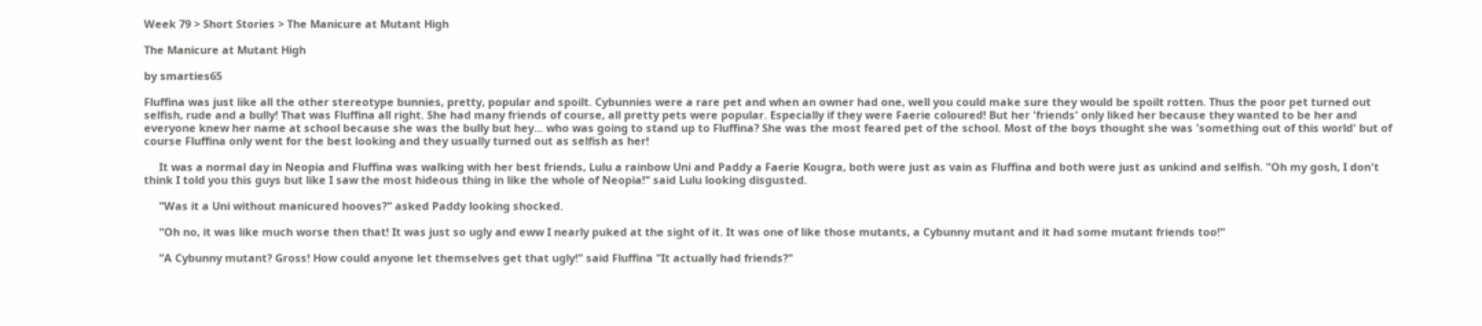Week 79 > Short Stories > The Manicure at Mutant High

The Manicure at Mutant High

by smarties65

Fluffina was just like all the other stereotype bunnies, pretty, popular and spoilt. Cybunnies were a rare pet and when an owner had one, well you could make sure they would be spoilt rotten. Thus the poor pet turned out selfish, rude and a bully! That was Fluffina all right. She had many friends of course, all pretty pets were popular. Especially if they were Faerie coloured! But her 'friends' only liked her because they wanted to be her and everyone knew her name at school because she was the bully but hey... who was going to stand up to Fluffina? She was the most feared pet of the school. Most of the boys thought she was 'something out of this world' but of course Fluffina only went for the best looking and they usually turned out as selfish as her!

     It was a normal day in Neopia and Fluffina was walking with her best friends, Lulu a rainbow Uni and Paddy a Faerie Kougra, both were just as vain as Fluffina and both were just as unkind and selfish. "Oh my gosh, I don't think I told you this guys but like I saw the most hideous thing in like the whole of Neopia!" said Lulu looking disgusted.

     "Was it a Uni without manicured hooves?" asked Paddy looking shocked.

     "Oh no, it was like much worse then that! It was just so ugly and eww I nearly puked at the sight of it. It was one of like those mutants, a Cybunny mutant and it had some mutant friends too!"

     "A Cybunny mutant? Gross! How could anyone let themselves get that ugly!" said Fluffina "It actually had friends?"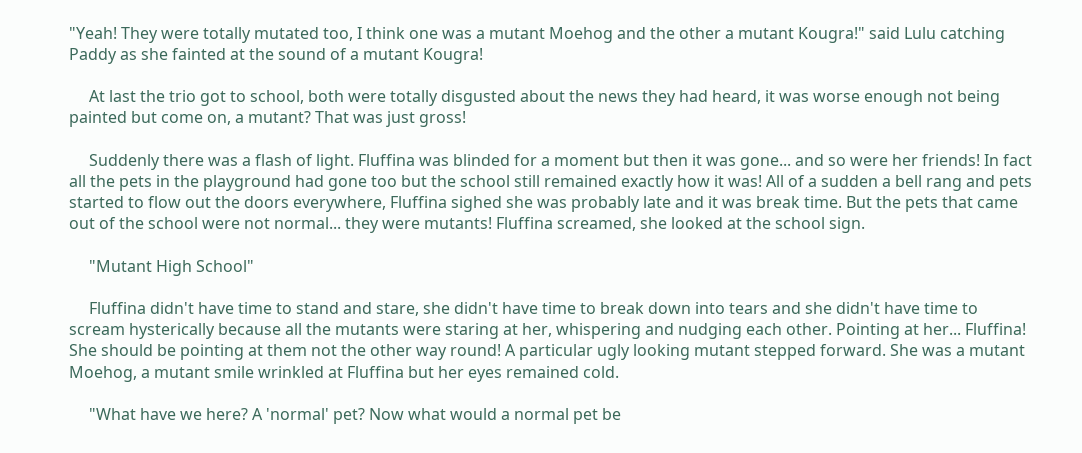"Yeah! They were totally mutated too, I think one was a mutant Moehog and the other a mutant Kougra!" said Lulu catching Paddy as she fainted at the sound of a mutant Kougra!

     At last the trio got to school, both were totally disgusted about the news they had heard, it was worse enough not being painted but come on, a mutant? That was just gross!

     Suddenly there was a flash of light. Fluffina was blinded for a moment but then it was gone... and so were her friends! In fact all the pets in the playground had gone too but the school still remained exactly how it was! All of a sudden a bell rang and pets started to flow out the doors everywhere, Fluffina sighed she was probably late and it was break time. But the pets that came out of the school were not normal... they were mutants! Fluffina screamed, she looked at the school sign.

     "Mutant High School"

     Fluffina didn't have time to stand and stare, she didn't have time to break down into tears and she didn't have time to scream hysterically because all the mutants were staring at her, whispering and nudging each other. Pointing at her... Fluffina! She should be pointing at them not the other way round! A particular ugly looking mutant stepped forward. She was a mutant Moehog, a mutant smile wrinkled at Fluffina but her eyes remained cold.

     "What have we here? A 'normal' pet? Now what would a normal pet be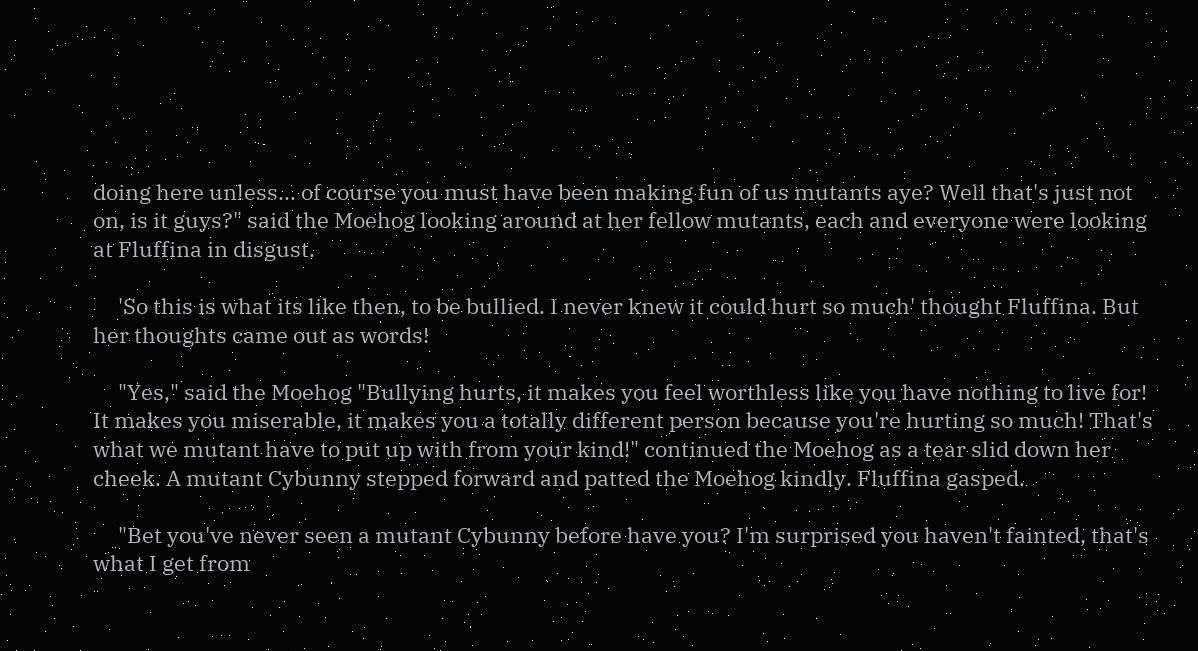doing here unless... of course you must have been making fun of us mutants aye? Well that's just not on, is it guys?" said the Moehog looking around at her fellow mutants, each and everyone were looking at Fluffina in disgust.

     'So this is what its like then, to be bullied. I never knew it could hurt so much' thought Fluffina. But her thoughts came out as words!

     "Yes," said the Moehog "Bullying hurts, it makes you feel worthless like you have nothing to live for! It makes you miserable, it makes you a totally different person because you're hurting so much! That's what we mutant have to put up with from your kind!" continued the Moehog as a tear slid down her cheek. A mutant Cybunny stepped forward and patted the Moehog kindly. Fluffina gasped.

     "Bet you've never seen a mutant Cybunny before have you? I'm surprised you haven't fainted, that's what I get from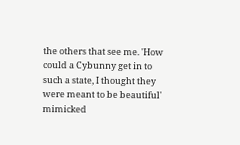the others that see me. 'How could a Cybunny get in to such a state, I thought they were meant to be beautiful' mimicked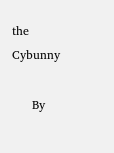the Cybunny

     By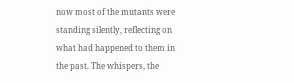now most of the mutants were standing silently, reflecting on what had happened to them in the past. The whispers, the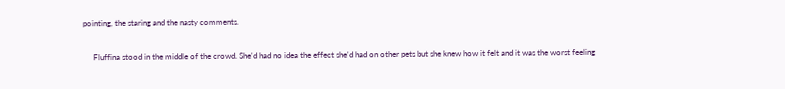pointing, the staring and the nasty comments.

     Fluffina stood in the middle of the crowd. She'd had no idea the effect she'd had on other pets but she knew how it felt and it was the worst feeling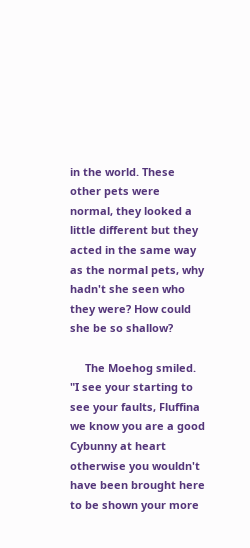in the world. These other pets were normal, they looked a little different but they acted in the same way as the normal pets, why hadn't she seen who they were? How could she be so shallow?

     The Moehog smiled. "I see your starting to see your faults, Fluffina we know you are a good Cybunny at heart otherwise you wouldn't have been brought here to be shown your more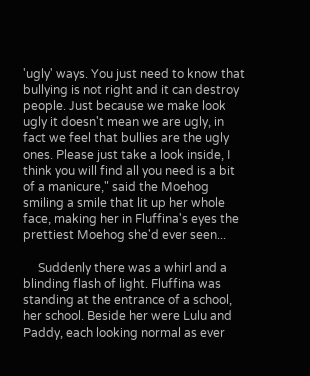'ugly' ways. You just need to know that bullying is not right and it can destroy people. Just because we make look ugly it doesn't mean we are ugly, in fact we feel that bullies are the ugly ones. Please just take a look inside, I think you will find all you need is a bit of a manicure," said the Moehog smiling a smile that lit up her whole face, making her in Fluffina's eyes the prettiest Moehog she'd ever seen...

     Suddenly there was a whirl and a blinding flash of light. Fluffina was standing at the entrance of a school, her school. Beside her were Lulu and Paddy, each looking normal as ever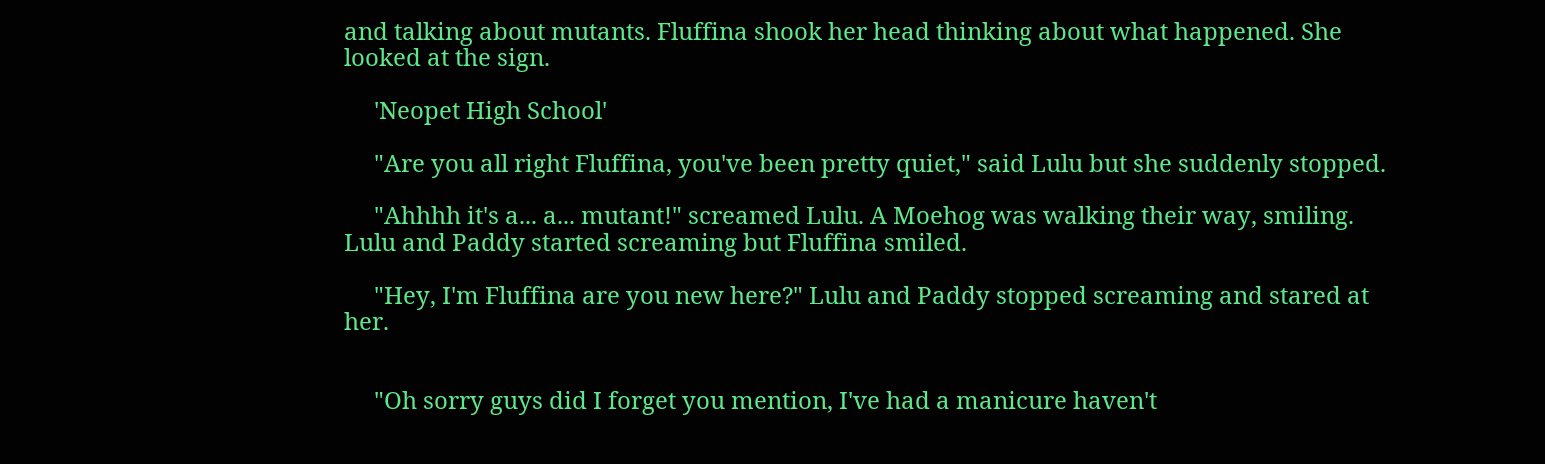and talking about mutants. Fluffina shook her head thinking about what happened. She looked at the sign.

     'Neopet High School'

     "Are you all right Fluffina, you've been pretty quiet," said Lulu but she suddenly stopped.

     "Ahhhh it's a... a... mutant!" screamed Lulu. A Moehog was walking their way, smiling. Lulu and Paddy started screaming but Fluffina smiled.

     "Hey, I'm Fluffina are you new here?" Lulu and Paddy stopped screaming and stared at her.


     "Oh sorry guys did I forget you mention, I've had a manicure haven't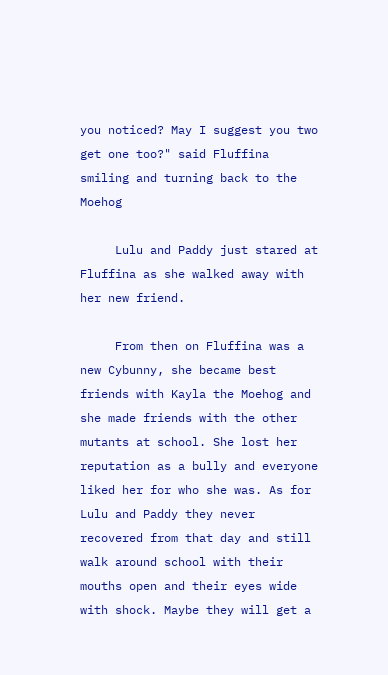you noticed? May I suggest you two get one too?" said Fluffina smiling and turning back to the Moehog

     Lulu and Paddy just stared at Fluffina as she walked away with her new friend.

     From then on Fluffina was a new Cybunny, she became best friends with Kayla the Moehog and she made friends with the other mutants at school. She lost her reputation as a bully and everyone liked her for who she was. As for Lulu and Paddy they never recovered from that day and still walk around school with their mouths open and their eyes wide with shock. Maybe they will get a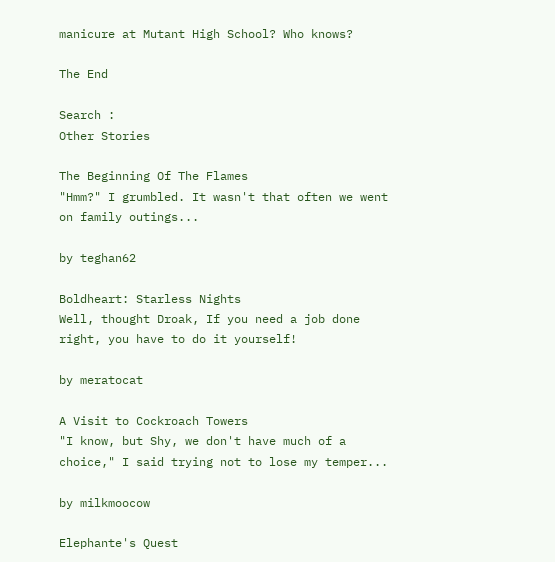manicure at Mutant High School? Who knows?

The End

Search :
Other Stories

The Beginning Of The Flames
"Hmm?" I grumbled. It wasn't that often we went on family outings...

by teghan62

Boldheart: Starless Nights
Well, thought Droak, If you need a job done right, you have to do it yourself!

by meratocat

A Visit to Cockroach Towers
"I know, but Shy, we don't have much of a choice," I said trying not to lose my temper...

by milkmoocow

Elephante's Quest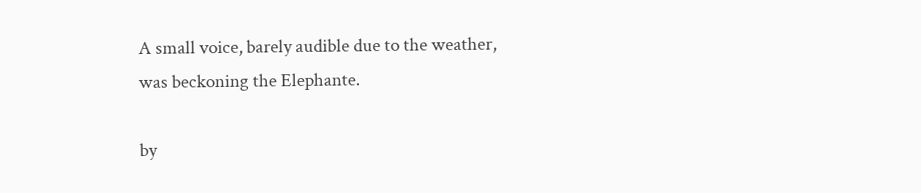A small voice, barely audible due to the weather, was beckoning the Elephante.

by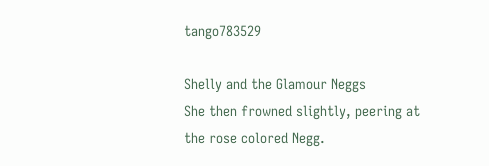tango783529

Shelly and the Glamour Neggs
She then frowned slightly, peering at the rose colored Negg.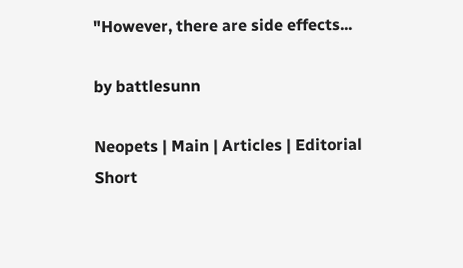"However, there are side effects...

by battlesunn

Neopets | Main | Articles | Editorial
Short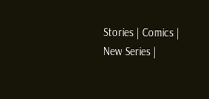Stories | Comics | New Series |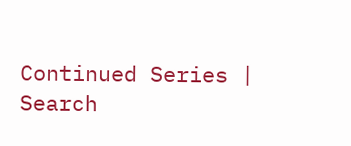Continued Series | Search